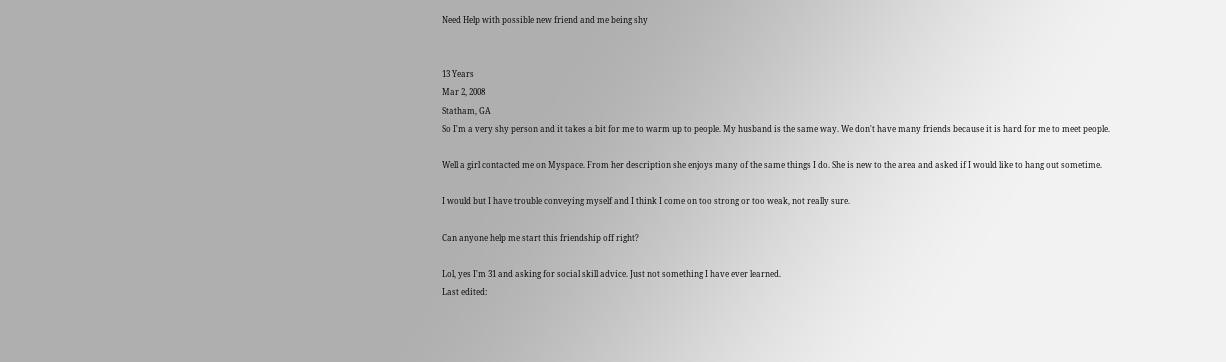Need Help with possible new friend and me being shy


13 Years
Mar 2, 2008
Statham, GA
So I'm a very shy person and it takes a bit for me to warm up to people. My husband is the same way. We don't have many friends because it is hard for me to meet people.

Well a girl contacted me on Myspace. From her description she enjoys many of the same things I do. She is new to the area and asked if I would like to hang out sometime.

I would but I have trouble conveying myself and I think I come on too strong or too weak, not really sure.

Can anyone help me start this friendship off right?

Lol, yes I'm 31 and asking for social skill advice. Just not something I have ever learned.
Last edited: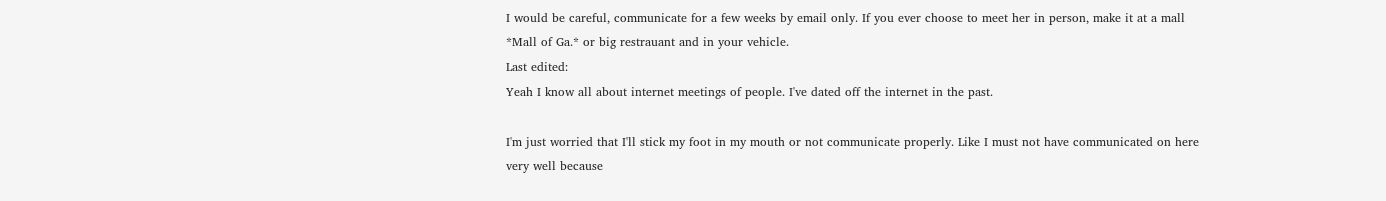I would be careful, communicate for a few weeks by email only. If you ever choose to meet her in person, make it at a mall *Mall of Ga.* or big restrauant and in your vehicle.
Last edited:
Yeah I know all about internet meetings of people. I've dated off the internet in the past.

I'm just worried that I'll stick my foot in my mouth or not communicate properly. Like I must not have communicated on here very well because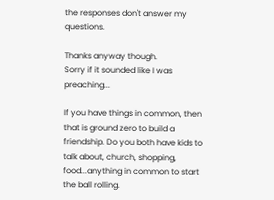the responses don't answer my questions.

Thanks anyway though.
Sorry if it sounded like I was preaching...

If you have things in common, then that is ground zero to build a friendship. Do you both have kids to talk about, church, shopping, food...anything in common to start the ball rolling.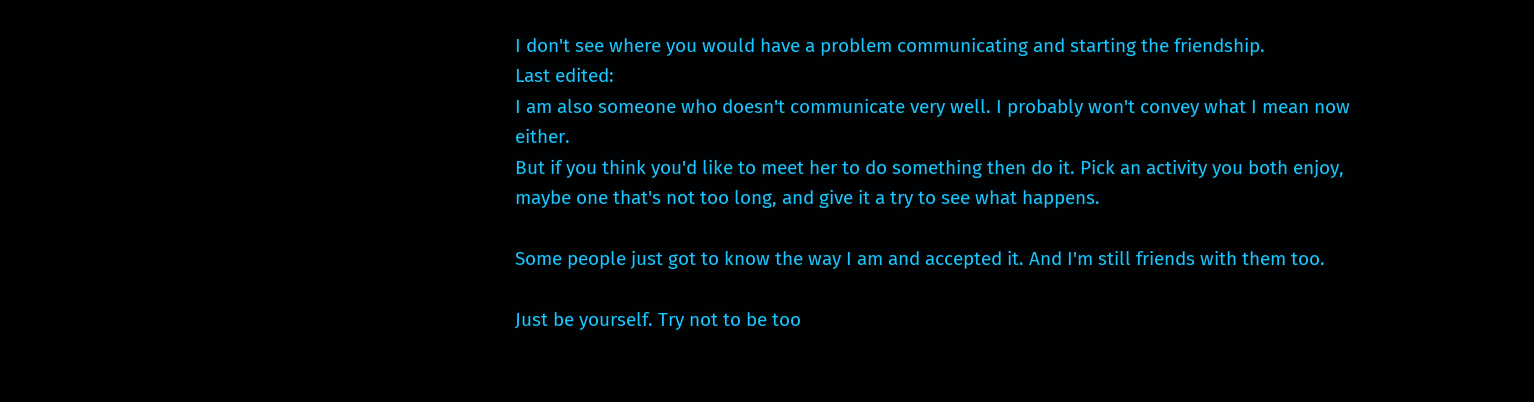I don't see where you would have a problem communicating and starting the friendship.
Last edited:
I am also someone who doesn't communicate very well. I probably won't convey what I mean now either.
But if you think you'd like to meet her to do something then do it. Pick an activity you both enjoy, maybe one that's not too long, and give it a try to see what happens.

Some people just got to know the way I am and accepted it. And I'm still friends with them too.

Just be yourself. Try not to be too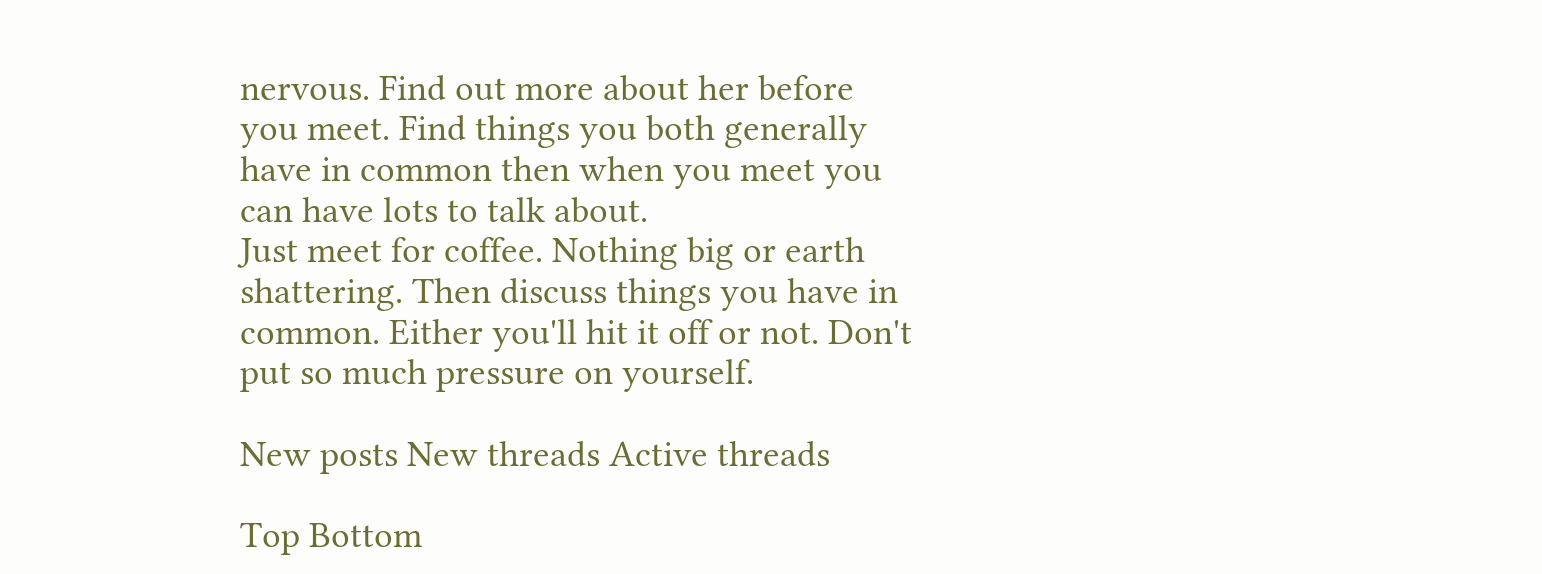nervous. Find out more about her before you meet. Find things you both generally have in common then when you meet you can have lots to talk about.
Just meet for coffee. Nothing big or earth shattering. Then discuss things you have in common. Either you'll hit it off or not. Don't put so much pressure on yourself.

New posts New threads Active threads

Top Bottom